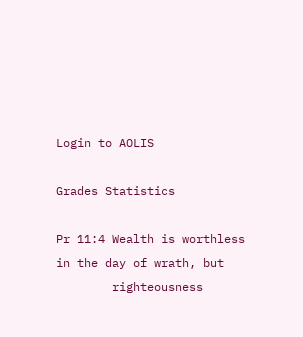Login to AOLIS

Grades Statistics

Pr 11:4 Wealth is worthless in the day of wrath, but
        righteousness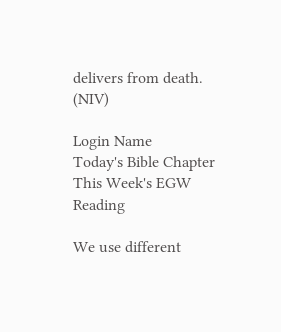delivers from death. (NIV)

Login Name
Today's Bible Chapter
This Week's EGW Reading

We use different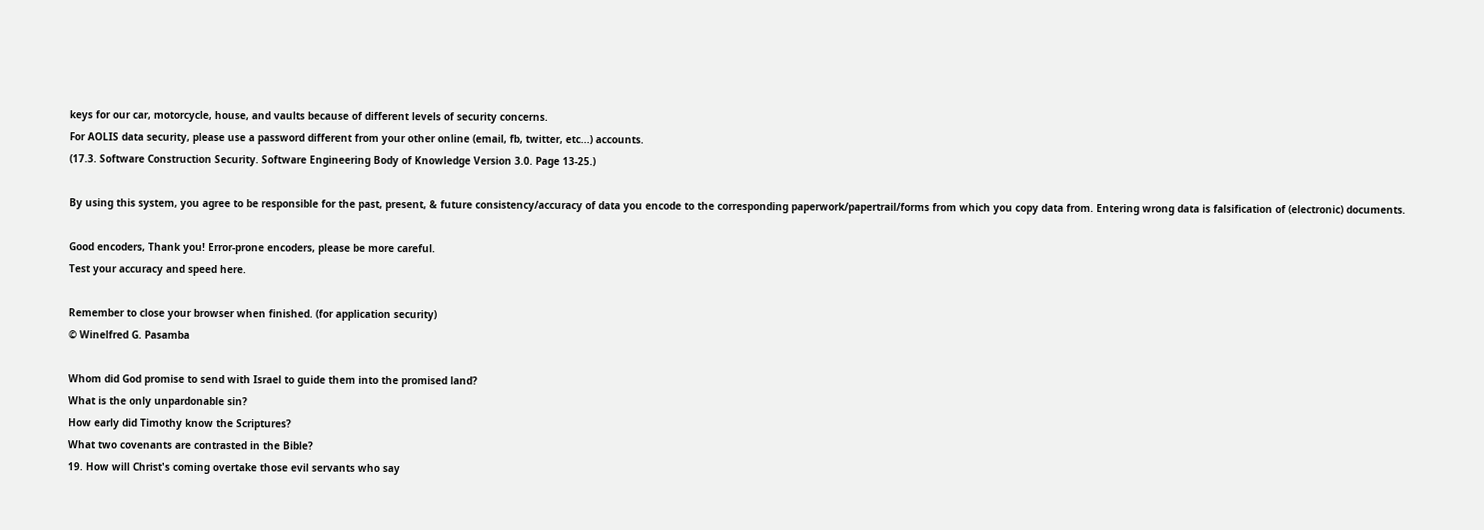keys for our car, motorcycle, house, and vaults because of different levels of security concerns.
For AOLIS data security, please use a password different from your other online (email, fb, twitter, etc...) accounts.
(17.3. Software Construction Security. Software Engineering Body of Knowledge Version 3.0. Page 13-25.)

By using this system, you agree to be responsible for the past, present, & future consistency/accuracy of data you encode to the corresponding paperwork/papertrail/forms from which you copy data from. Entering wrong data is falsification of (electronic) documents.

Good encoders, Thank you! Error-prone encoders, please be more careful.
Test your accuracy and speed here.

Remember to close your browser when finished. (for application security)
© Winelfred G. Pasamba

Whom did God promise to send with Israel to guide them into the promised land?
What is the only unpardonable sin?
How early did Timothy know the Scriptures?
What two covenants are contrasted in the Bible?
19. How will Christ's coming overtake those evil servants who say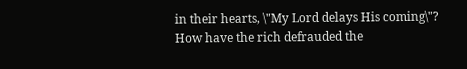in their hearts, \"My Lord delays His coming\"?
How have the rich defrauded the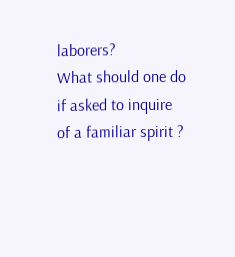laborers?
What should one do if asked to inquire of a familiar spirit ?